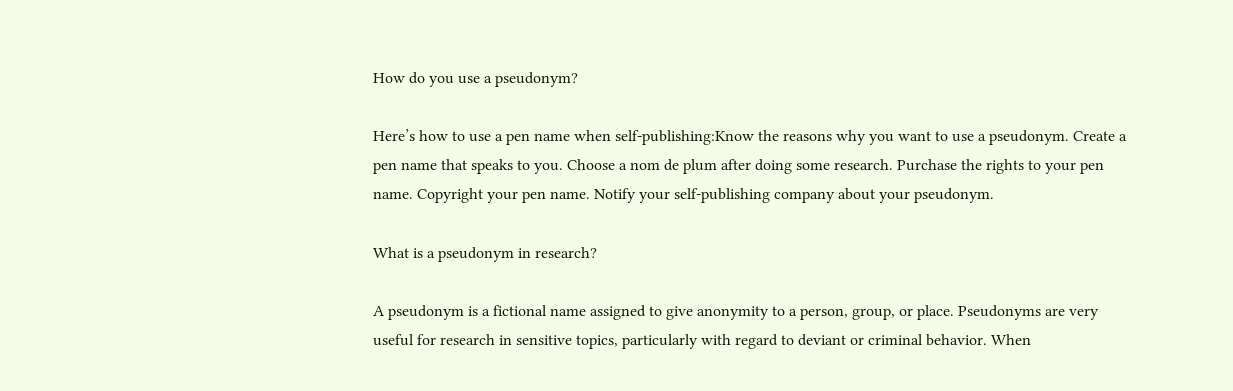How do you use a pseudonym?

Here’s how to use a pen name when self-publishing:Know the reasons why you want to use a pseudonym. Create a pen name that speaks to you. Choose a nom de plum after doing some research. Purchase the rights to your pen name. Copyright your pen name. Notify your self-publishing company about your pseudonym.

What is a pseudonym in research?

A pseudonym is a fictional name assigned to give anonymity to a person, group, or place. Pseudonyms are very useful for research in sensitive topics, particularly with regard to deviant or criminal behavior. When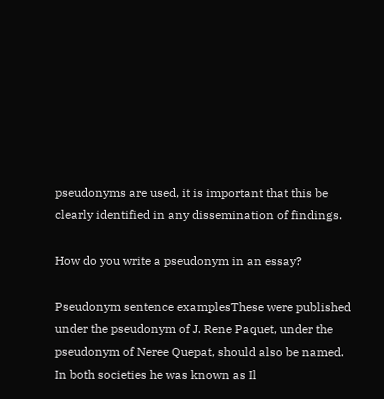pseudonyms are used, it is important that this be clearly identified in any dissemination of findings.

How do you write a pseudonym in an essay?

Pseudonym sentence examplesThese were published under the pseudonym of J. Rene Paquet, under the pseudonym of Neree Quepat, should also be named. In both societies he was known as Il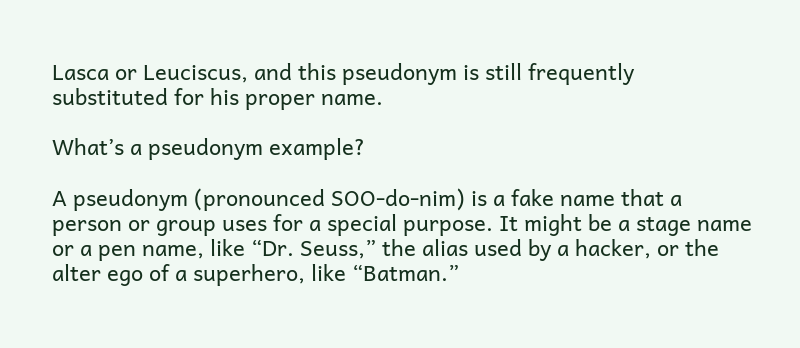Lasca or Leuciscus, and this pseudonym is still frequently substituted for his proper name.

What’s a pseudonym example?

A pseudonym (pronounced SOO-do-nim) is a fake name that a person or group uses for a special purpose. It might be a stage name or a pen name, like “Dr. Seuss,” the alias used by a hacker, or the alter ego of a superhero, like “Batman.”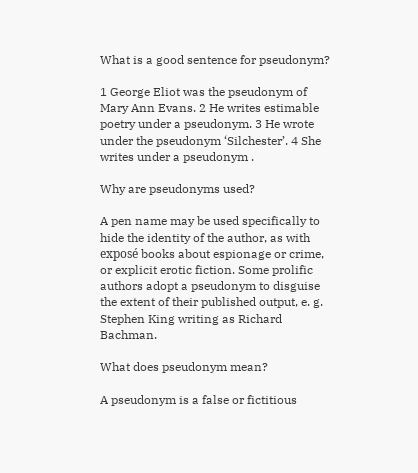What is a good sentence for pseudonym?

1 George Eliot was the pseudonym of Mary Ann Evans. 2 He writes estimable poetry under a pseudonym. 3 He wrote under the pseudonym ‘Silchester’. 4 She writes under a pseudonym .

Why are pseudonyms used?

A pen name may be used specifically to hide the identity of the author, as with exposé books about espionage or crime, or explicit erotic fiction. Some prolific authors adopt a pseudonym to disguise the extent of their published output, e. g. Stephen King writing as Richard Bachman.

What does pseudonym mean?

A pseudonym is a false or fictitious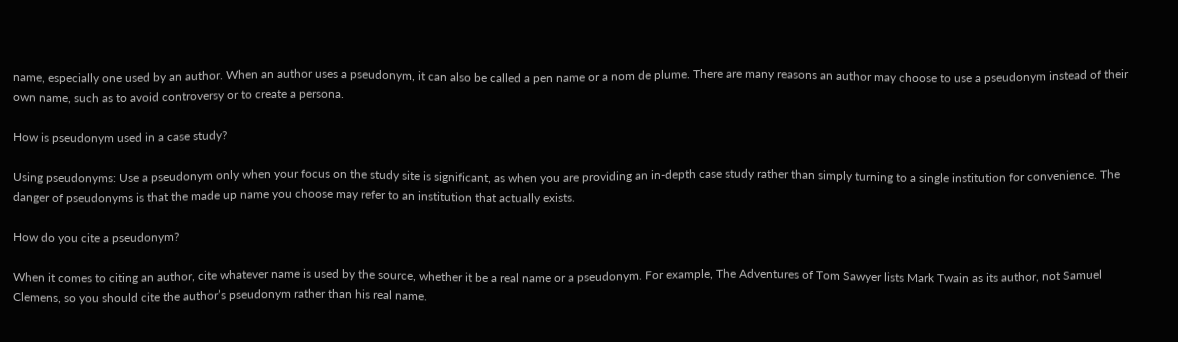name, especially one used by an author. When an author uses a pseudonym, it can also be called a pen name or a nom de plume. There are many reasons an author may choose to use a pseudonym instead of their own name, such as to avoid controversy or to create a persona.

How is pseudonym used in a case study?

Using pseudonyms: Use a pseudonym only when your focus on the study site is significant, as when you are providing an in-depth case study rather than simply turning to a single institution for convenience. The danger of pseudonyms is that the made up name you choose may refer to an institution that actually exists.

How do you cite a pseudonym?

When it comes to citing an author, cite whatever name is used by the source, whether it be a real name or a pseudonym. For example, The Adventures of Tom Sawyer lists Mark Twain as its author, not Samuel Clemens, so you should cite the author’s pseudonym rather than his real name.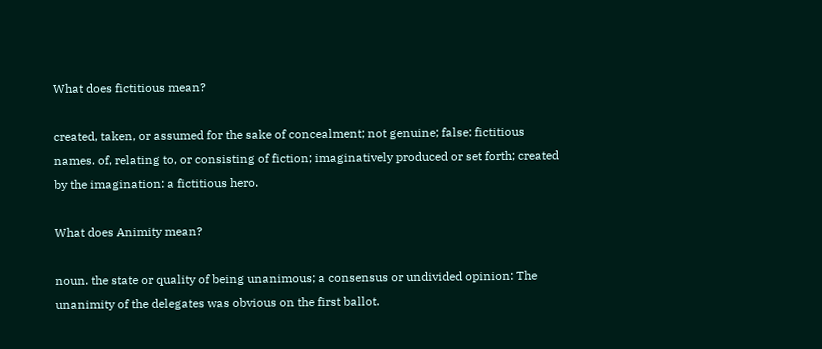What does fictitious mean?

created, taken, or assumed for the sake of concealment; not genuine; false: fictitious names. of, relating to, or consisting of fiction; imaginatively produced or set forth; created by the imagination: a fictitious hero.

What does Animity mean?

noun. the state or quality of being unanimous; a consensus or undivided opinion: The unanimity of the delegates was obvious on the first ballot.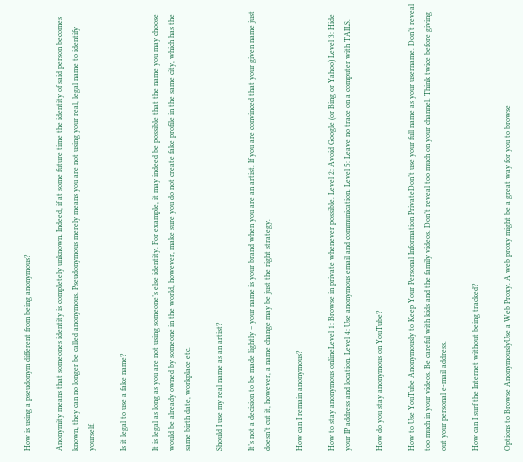How is using a pseudonym different from being anonymous?

Anonymity means that someones identity is completely unknown. Indeed, if at some future time the identity of said person becomes known, they can no longer be called anonymous. Pseudonymous merely means you are not using your real, legal name to identify yourself.

Is it legal to use a fake name?

It is legal as long as you are not using someone’s else identity. For example, it may indeed be possible that the name you may choose would be already owned by someone in the world, however, make sure you do not create fake profile in the same city, which has the same birth date, workplace etc.

Should I use my real name as an artist?

It’s not a decision to be made lightly – your name is your brand when you are an artist. If you are convinced that your given name just doesn’t cut it, however, a name change may be just the right strategy.

How can I remain anonymous?

How to stay anonymous onlineLevel 1: Browse in private whenever possible. Level 2: Avoid Google (or Bing or Yahoo) Level 3: Hide your IP address and location. Level 4: Use anonymous email and communication. Level 5: Leave no trace on a computer with TAILS.

How do you stay anonymous on YouTube?

How to Use YouTube Anonymously to Keep Your Personal Information PrivateDon’t use your full name as your username. Don’t reveal too much in your videos. Be careful with kids and the family videos. Don’t reveal too much on your channel. Think twice before giving out your personal e-mail address.

How can I surf the Internet without being tracked?

Options to Browse AnonymouslyUse a Web Proxy. A web proxy might be a great way for you to browse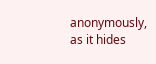anonymously, as it hides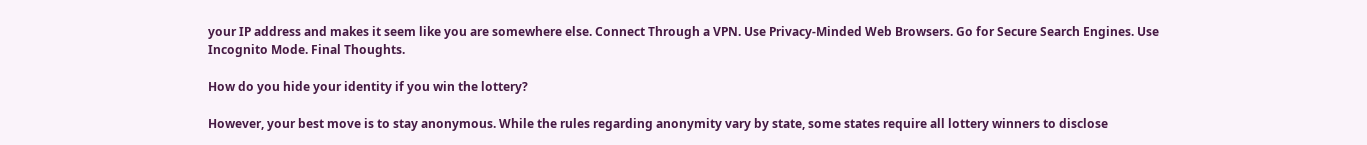your IP address and makes it seem like you are somewhere else. Connect Through a VPN. Use Privacy-Minded Web Browsers. Go for Secure Search Engines. Use Incognito Mode. Final Thoughts.

How do you hide your identity if you win the lottery?

However, your best move is to stay anonymous. While the rules regarding anonymity vary by state, some states require all lottery winners to disclose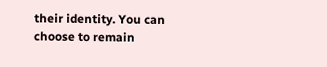their identity. You can choose to remain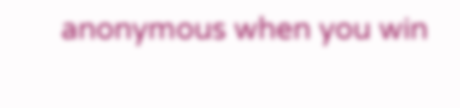anonymous when you win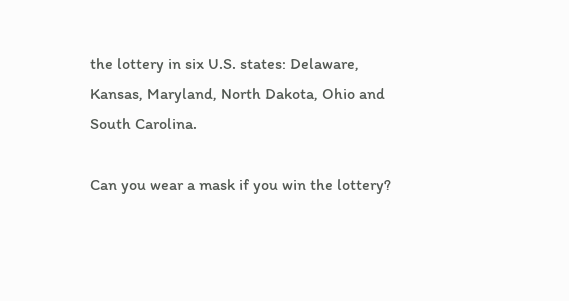the lottery in six U.S. states: Delaware, Kansas, Maryland, North Dakota, Ohio and South Carolina.

Can you wear a mask if you win the lottery?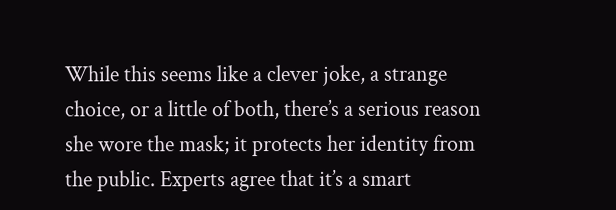While this seems like a clever joke, a strange choice, or a little of both, there’s a serious reason she wore the mask; it protects her identity from the public. Experts agree that it’s a smart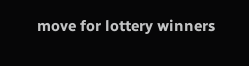move for lottery winners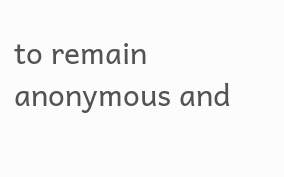to remain anonymous and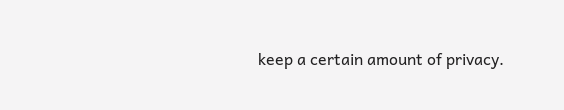keep a certain amount of privacy.